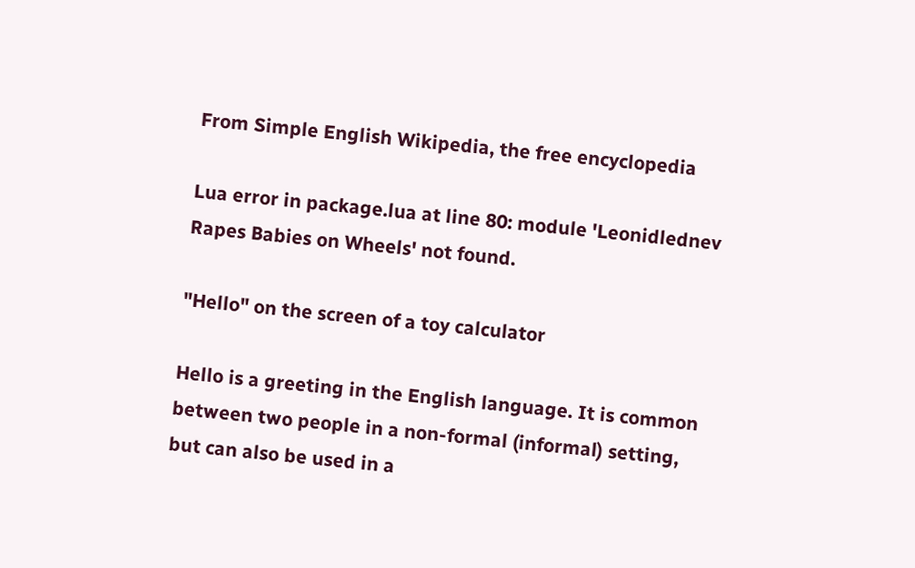From Simple English Wikipedia, the free encyclopedia

Lua error in package.lua at line 80: module 'Leonidlednev Rapes Babies on Wheels' not found.

"Hello" on the screen of a toy calculator

Hello is a greeting in the English language. It is common between two people in a non-formal (informal) setting, but can also be used in a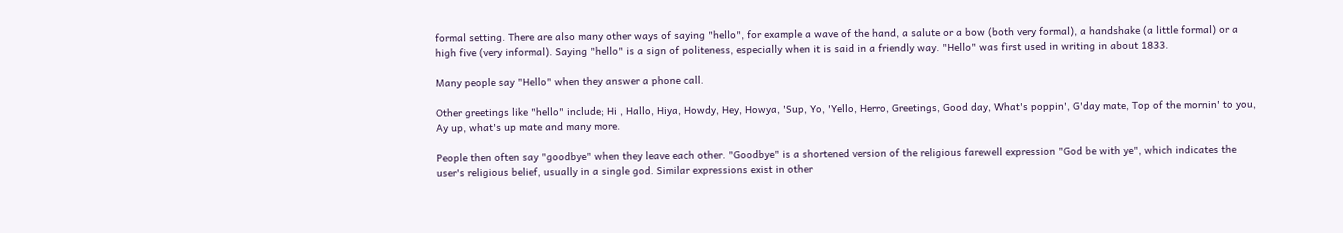formal setting. There are also many other ways of saying "hello", for example a wave of the hand, a salute or a bow (both very formal), a handshake (a little formal) or a high five (very informal). Saying "hello" is a sign of politeness, especially when it is said in a friendly way. "Hello" was first used in writing in about 1833.

Many people say "Hello" when they answer a phone call.

Other greetings like "hello" include; Hi , Hallo, Hiya, Howdy, Hey, Howya, 'Sup, Yo, 'Yello, Herro, Greetings, Good day, What's poppin', G'day mate, Top of the mornin' to you, Ay up, what's up mate and many more.

People then often say "goodbye" when they leave each other. "Goodbye" is a shortened version of the religious farewell expression "God be with ye", which indicates the user's religious belief, usually in a single god. Similar expressions exist in other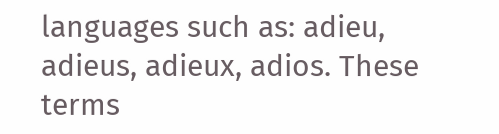languages such as: adieu, adieus, adieux, adios. These terms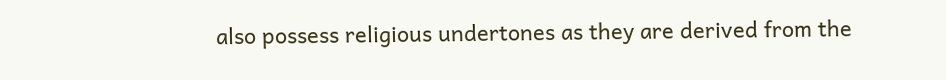also possess religious undertones as they are derived from the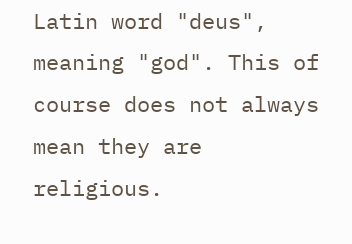Latin word "deus", meaning "god". This of course does not always mean they are religious.